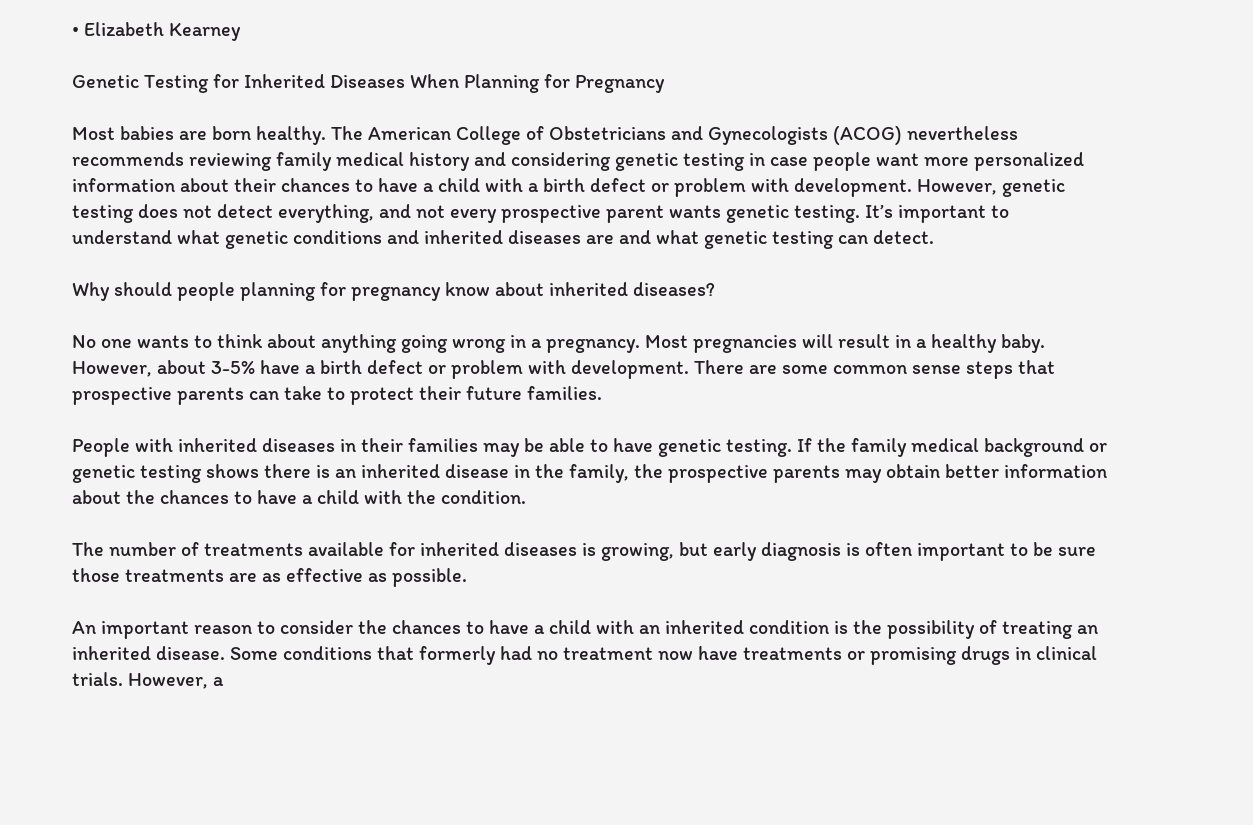• Elizabeth Kearney

Genetic Testing for Inherited Diseases When Planning for Pregnancy

Most babies are born healthy. The American College of Obstetricians and Gynecologists (ACOG) nevertheless recommends reviewing family medical history and considering genetic testing in case people want more personalized information about their chances to have a child with a birth defect or problem with development. However, genetic testing does not detect everything, and not every prospective parent wants genetic testing. It’s important to understand what genetic conditions and inherited diseases are and what genetic testing can detect.

Why should people planning for pregnancy know about inherited diseases?

No one wants to think about anything going wrong in a pregnancy. Most pregnancies will result in a healthy baby. However, about 3-5% have a birth defect or problem with development. There are some common sense steps that prospective parents can take to protect their future families.

People with inherited diseases in their families may be able to have genetic testing. If the family medical background or genetic testing shows there is an inherited disease in the family, the prospective parents may obtain better information about the chances to have a child with the condition.

The number of treatments available for inherited diseases is growing, but early diagnosis is often important to be sure those treatments are as effective as possible.

An important reason to consider the chances to have a child with an inherited condition is the possibility of treating an inherited disease. Some conditions that formerly had no treatment now have treatments or promising drugs in clinical trials. However, a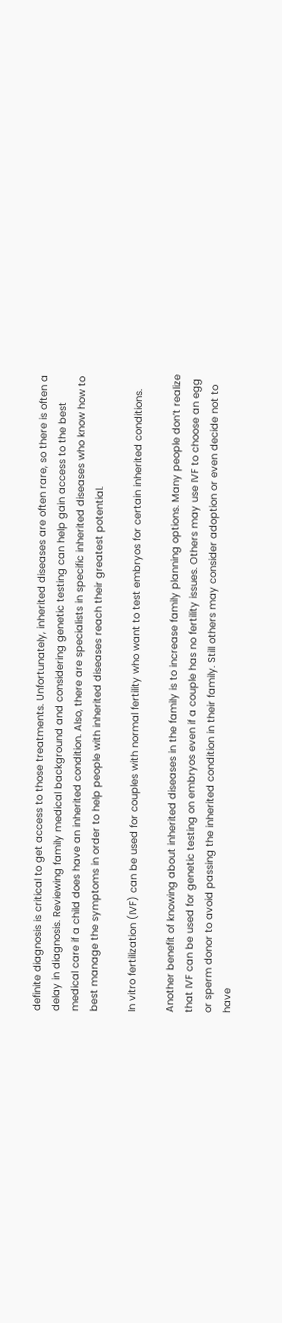definite diagnosis is critical to get access to those treatments. Unfortunately, inherited diseases are often rare, so there is often a delay in diagnosis. Reviewing family medical background and considering genetic testing can help gain access to the best medical care if a child does have an inherited condition. Also, there are specialists in specific inherited diseases who know how to best manage the symptoms in order to help people with inherited diseases reach their greatest potential.

In vitro fertilization (IVF) can be used for couples with normal fertility who want to test embryos for certain inherited conditions.

Another benefit of knowing about inherited diseases in the family is to increase family planning options. Many people don’t realize that IVF can be used for genetic testing on embryos even if a couple has no fertility issues. Others may use IVF to choose an egg or sperm donor to avoid passing the inherited condition in their family. Still others may consider adoption or even decide not to have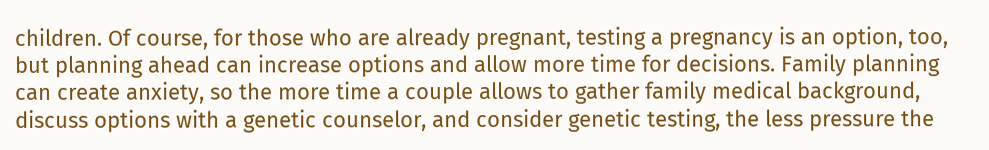children. Of course, for those who are already pregnant, testing a pregnancy is an option, too, but planning ahead can increase options and allow more time for decisions. Family planning can create anxiety, so the more time a couple allows to gather family medical background, discuss options with a genetic counselor, and consider genetic testing, the less pressure the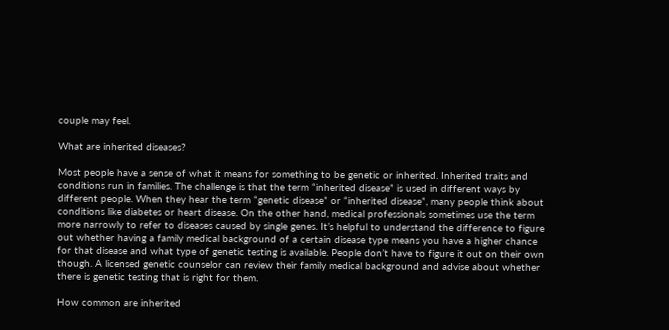couple may feel.

What are inherited diseases?

Most people have a sense of what it means for something to be genetic or inherited. Inherited traits and conditions run in families. The challenge is that the term “inherited disease” is used in different ways by different people. When they hear the term “genetic disease” or “inherited disease”, many people think about conditions like diabetes or heart disease. On the other hand, medical professionals sometimes use the term more narrowly to refer to diseases caused by single genes. It’s helpful to understand the difference to figure out whether having a family medical background of a certain disease type means you have a higher chance for that disease and what type of genetic testing is available. People don’t have to figure it out on their own though. A licensed genetic counselor can review their family medical background and advise about whether there is genetic testing that is right for them.

How common are inherited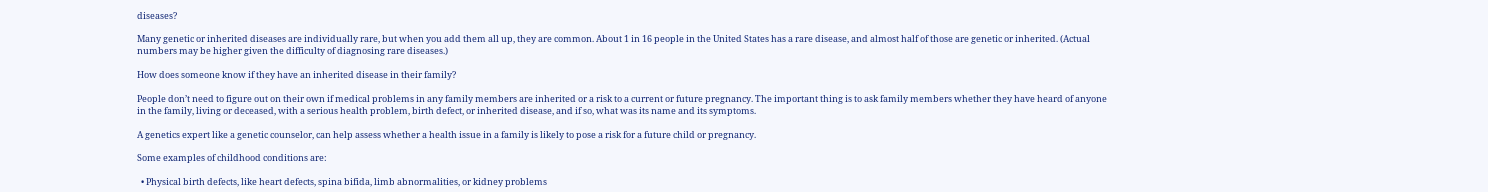diseases?

Many genetic or inherited diseases are individually rare, but when you add them all up, they are common. About 1 in 16 people in the United States has a rare disease, and almost half of those are genetic or inherited. (Actual numbers may be higher given the difficulty of diagnosing rare diseases.)

How does someone know if they have an inherited disease in their family?

People don’t need to figure out on their own if medical problems in any family members are inherited or a risk to a current or future pregnancy. The important thing is to ask family members whether they have heard of anyone in the family, living or deceased, with a serious health problem, birth defect, or inherited disease, and if so, what was its name and its symptoms.

A genetics expert like a genetic counselor, can help assess whether a health issue in a family is likely to pose a risk for a future child or pregnancy.

Some examples of childhood conditions are:

  • Physical birth defects, like heart defects, spina bifida, limb abnormalities, or kidney problems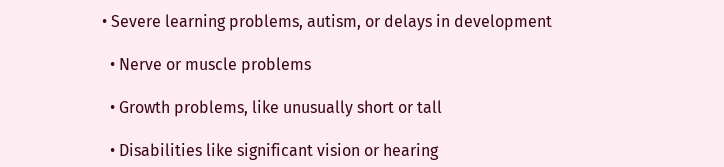• Severe learning problems, autism, or delays in development

  • Nerve or muscle problems

  • Growth problems, like unusually short or tall

  • Disabilities like significant vision or hearing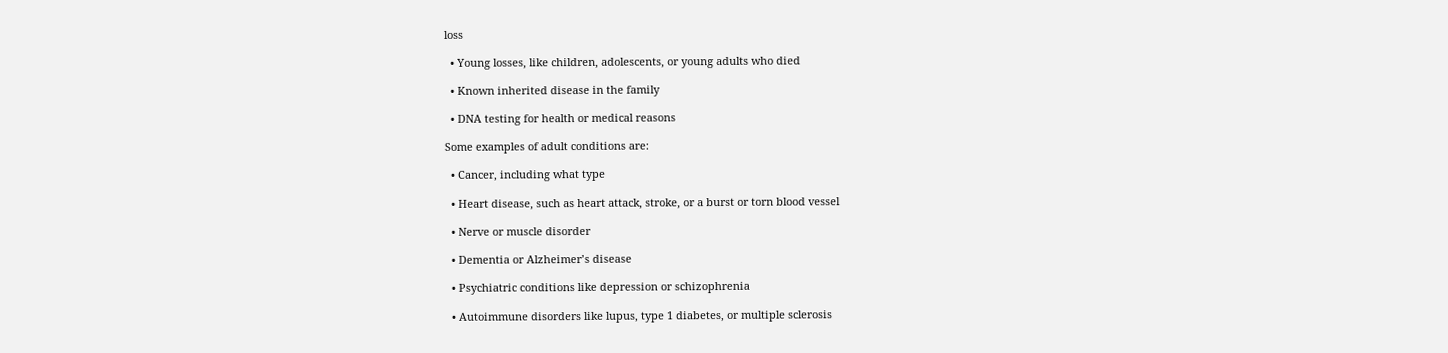loss

  • Young losses, like children, adolescents, or young adults who died

  • Known inherited disease in the family

  • DNA testing for health or medical reasons

Some examples of adult conditions are:

  • Cancer, including what type

  • Heart disease, such as heart attack, stroke, or a burst or torn blood vessel

  • Nerve or muscle disorder

  • Dementia or Alzheimer’s disease

  • Psychiatric conditions like depression or schizophrenia

  • Autoimmune disorders like lupus, type 1 diabetes, or multiple sclerosis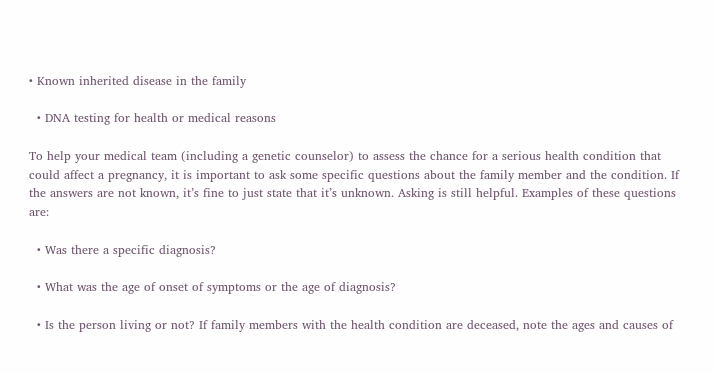• Known inherited disease in the family

  • DNA testing for health or medical reasons

To help your medical team (including a genetic counselor) to assess the chance for a serious health condition that could affect a pregnancy, it is important to ask some specific questions about the family member and the condition. If the answers are not known, it’s fine to just state that it’s unknown. Asking is still helpful. Examples of these questions are:

  • Was there a specific diagnosis?

  • What was the age of onset of symptoms or the age of diagnosis?

  • Is the person living or not? If family members with the health condition are deceased, note the ages and causes of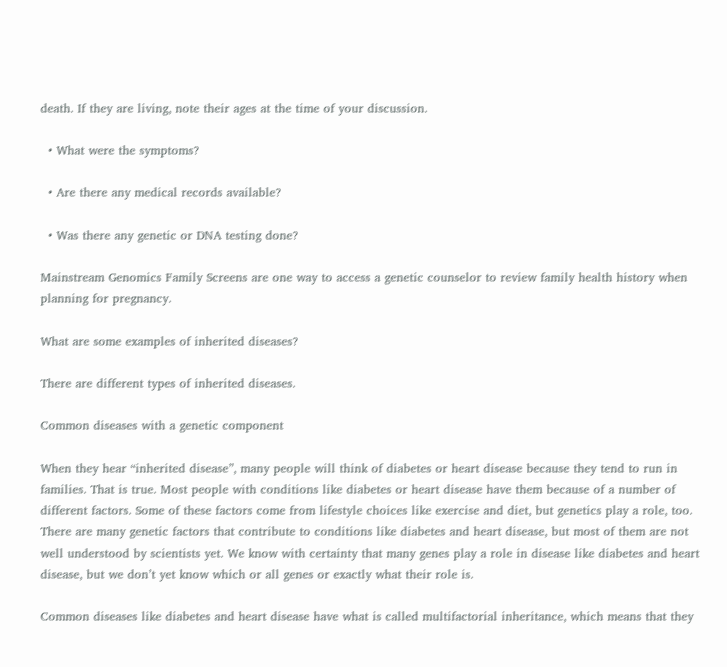death. If they are living, note their ages at the time of your discussion.

  • What were the symptoms?

  • Are there any medical records available?

  • Was there any genetic or DNA testing done?

Mainstream Genomics Family Screens are one way to access a genetic counselor to review family health history when planning for pregnancy.

What are some examples of inherited diseases?

There are different types of inherited diseases.

Common diseases with a genetic component

When they hear “inherited disease”, many people will think of diabetes or heart disease because they tend to run in families. That is true. Most people with conditions like diabetes or heart disease have them because of a number of different factors. Some of these factors come from lifestyle choices like exercise and diet, but genetics play a role, too. There are many genetic factors that contribute to conditions like diabetes and heart disease, but most of them are not well understood by scientists yet. We know with certainty that many genes play a role in disease like diabetes and heart disease, but we don’t yet know which or all genes or exactly what their role is.

Common diseases like diabetes and heart disease have what is called multifactorial inheritance, which means that they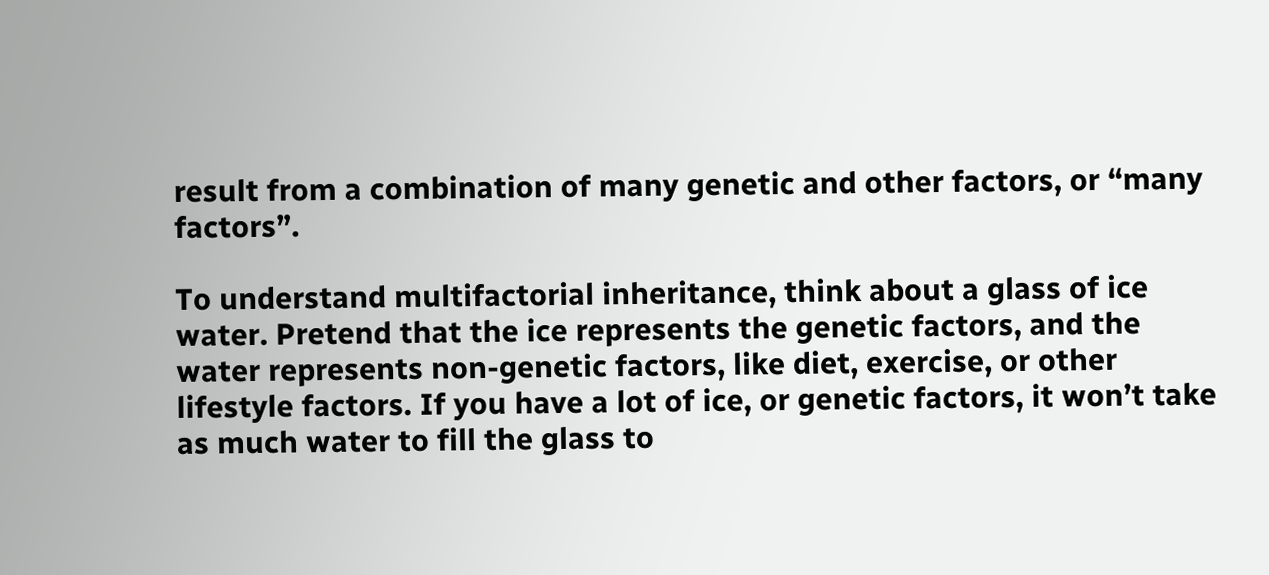result from a combination of many genetic and other factors, or “many factors”.

To understand multifactorial inheritance, think about a glass of ice water. Pretend that the ice represents the genetic factors, and the water represents non-genetic factors, like diet, exercise, or other lifestyle factors. If you have a lot of ice, or genetic factors, it won’t take as much water to fill the glass to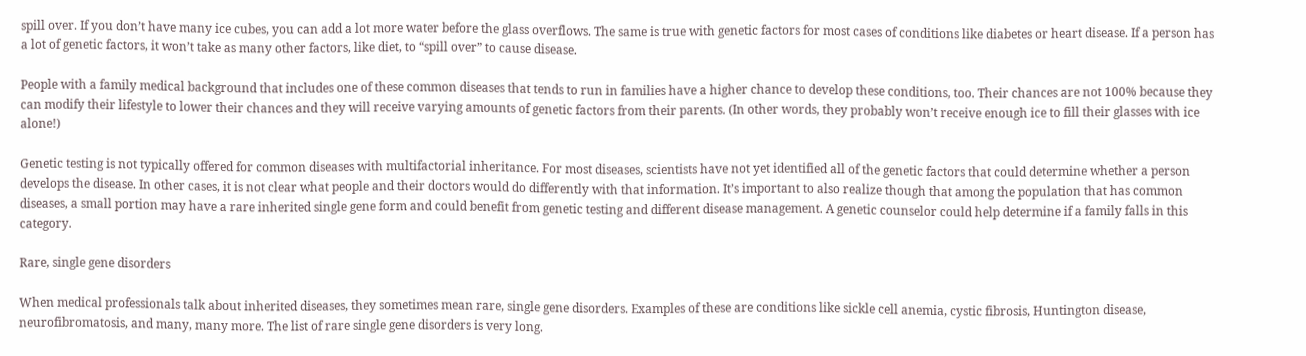spill over. If you don’t have many ice cubes, you can add a lot more water before the glass overflows. The same is true with genetic factors for most cases of conditions like diabetes or heart disease. If a person has a lot of genetic factors, it won’t take as many other factors, like diet, to “spill over” to cause disease.

People with a family medical background that includes one of these common diseases that tends to run in families have a higher chance to develop these conditions, too. Their chances are not 100% because they can modify their lifestyle to lower their chances and they will receive varying amounts of genetic factors from their parents. (In other words, they probably won’t receive enough ice to fill their glasses with ice alone!)

Genetic testing is not typically offered for common diseases with multifactorial inheritance. For most diseases, scientists have not yet identified all of the genetic factors that could determine whether a person develops the disease. In other cases, it is not clear what people and their doctors would do differently with that information. It’s important to also realize though that among the population that has common diseases, a small portion may have a rare inherited single gene form and could benefit from genetic testing and different disease management. A genetic counselor could help determine if a family falls in this category.

Rare, single gene disorders

When medical professionals talk about inherited diseases, they sometimes mean rare, single gene disorders. Examples of these are conditions like sickle cell anemia, cystic fibrosis, Huntington disease, neurofibromatosis, and many, many more. The list of rare single gene disorders is very long.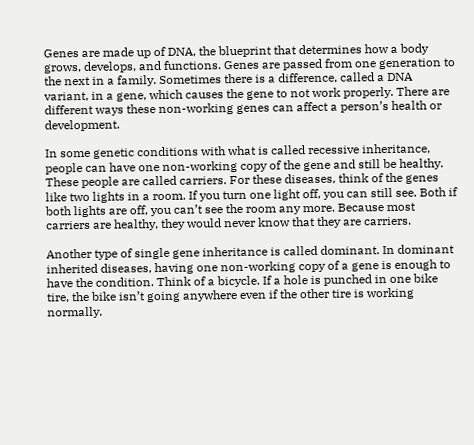Genes are made up of DNA, the blueprint that determines how a body grows, develops, and functions. Genes are passed from one generation to the next in a family. Sometimes there is a difference, called a DNA variant, in a gene, which causes the gene to not work properly. There are different ways these non-working genes can affect a person’s health or development.

In some genetic conditions with what is called recessive inheritance, people can have one non-working copy of the gene and still be healthy. These people are called carriers. For these diseases, think of the genes like two lights in a room. If you turn one light off, you can still see. Both if both lights are off, you can’t see the room any more. Because most carriers are healthy, they would never know that they are carriers.

Another type of single gene inheritance is called dominant. In dominant inherited diseases, having one non-working copy of a gene is enough to have the condition. Think of a bicycle. If a hole is punched in one bike tire, the bike isn’t going anywhere even if the other tire is working normally.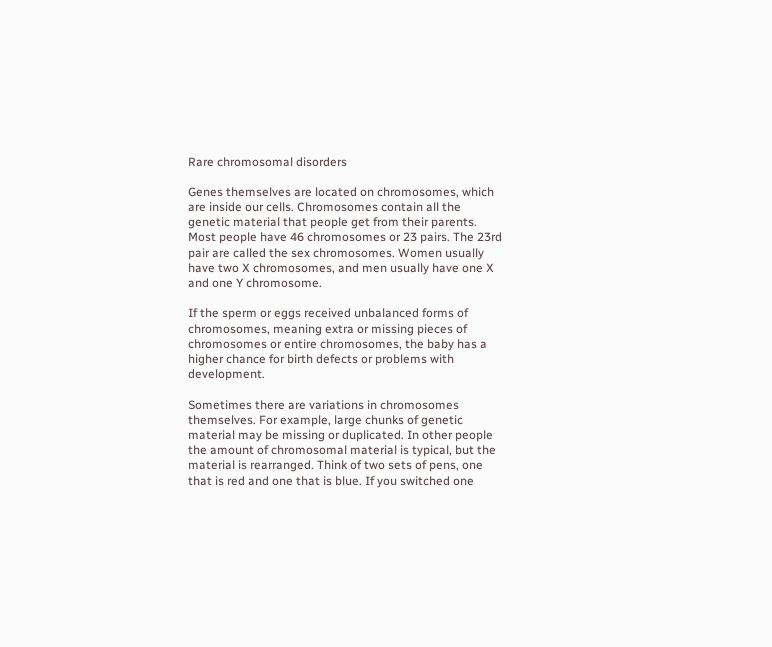Rare chromosomal disorders

Genes themselves are located on chromosomes, which are inside our cells. Chromosomes contain all the genetic material that people get from their parents. Most people have 46 chromosomes or 23 pairs. The 23rd pair are called the sex chromosomes. Women usually have two X chromosomes, and men usually have one X and one Y chromosome.

If the sperm or eggs received unbalanced forms of chromosomes, meaning extra or missing pieces of chromosomes or entire chromosomes, the baby has a higher chance for birth defects or problems with development.

Sometimes there are variations in chromosomes themselves. For example, large chunks of genetic material may be missing or duplicated. In other people the amount of chromosomal material is typical, but the material is rearranged. Think of two sets of pens, one that is red and one that is blue. If you switched one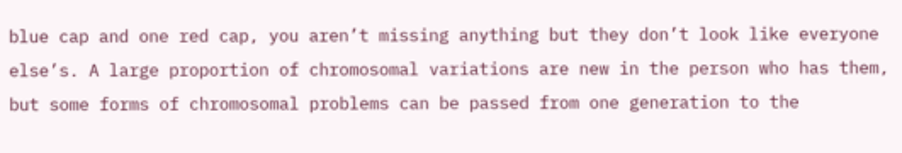blue cap and one red cap, you aren’t missing anything but they don’t look like everyone else’s. A large proportion of chromosomal variations are new in the person who has them, but some forms of chromosomal problems can be passed from one generation to the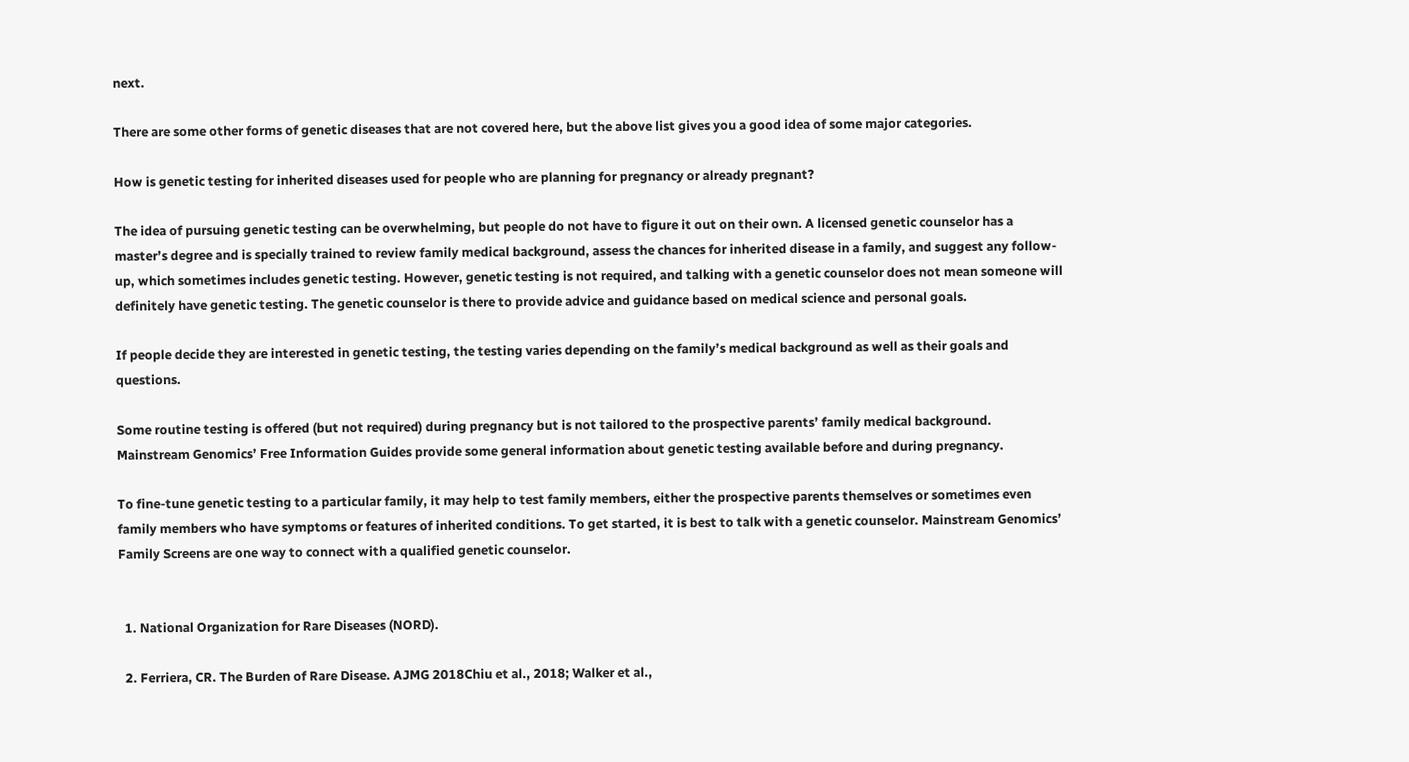next.

There are some other forms of genetic diseases that are not covered here, but the above list gives you a good idea of some major categories.

How is genetic testing for inherited diseases used for people who are planning for pregnancy or already pregnant?

The idea of pursuing genetic testing can be overwhelming, but people do not have to figure it out on their own. A licensed genetic counselor has a master’s degree and is specially trained to review family medical background, assess the chances for inherited disease in a family, and suggest any follow-up, which sometimes includes genetic testing. However, genetic testing is not required, and talking with a genetic counselor does not mean someone will definitely have genetic testing. The genetic counselor is there to provide advice and guidance based on medical science and personal goals.

If people decide they are interested in genetic testing, the testing varies depending on the family’s medical background as well as their goals and questions.

Some routine testing is offered (but not required) during pregnancy but is not tailored to the prospective parents’ family medical background. Mainstream Genomics’ Free Information Guides provide some general information about genetic testing available before and during pregnancy.

To fine-tune genetic testing to a particular family, it may help to test family members, either the prospective parents themselves or sometimes even family members who have symptoms or features of inherited conditions. To get started, it is best to talk with a genetic counselor. Mainstream Genomics’ Family Screens are one way to connect with a qualified genetic counselor.


  1. National Organization for Rare Diseases (NORD).

  2. Ferriera, CR. The Burden of Rare Disease. AJMG 2018Chiu et al., 2018; Walker et al.,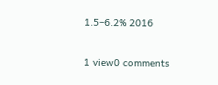1.5–6.2% 2016

1 view0 comments